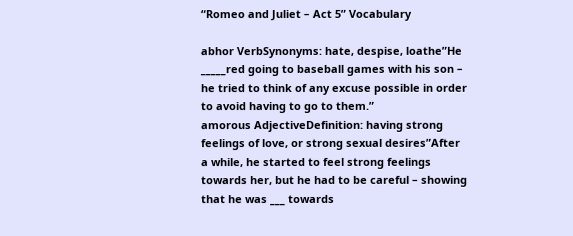“Romeo and Juliet – Act 5” Vocabulary

abhor VerbSynonyms: hate, despise, loathe”He _____red going to baseball games with his son – he tried to think of any excuse possible in order to avoid having to go to them.”
amorous AdjectiveDefinition: having strong feelings of love, or strong sexual desires”After a while, he started to feel strong feelings towards her, but he had to be careful – showing that he was ___ towards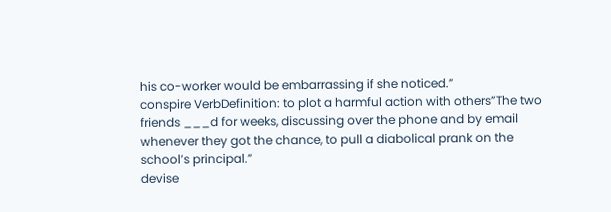his co-worker would be embarrassing if she noticed.”
conspire VerbDefinition: to plot a harmful action with others”The two friends ___d for weeks, discussing over the phone and by email whenever they got the chance, to pull a diabolical prank on the school’s principal.”
devise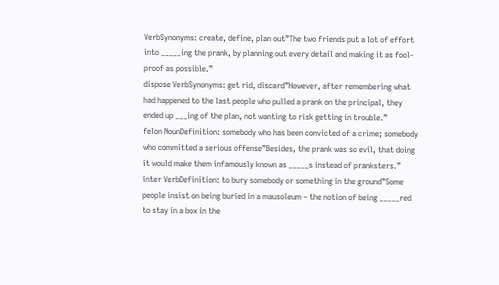VerbSynonyms: create, define, plan out”The two friends put a lot of effort into _____ing the prank, by planning out every detail and making it as fool-proof as possible.”
dispose VerbSynonyms: get rid, discard”However, after remembering what had happened to the last people who pulled a prank on the principal, they ended up ___ing of the plan, not wanting to risk getting in trouble.”
felon NounDefinition: somebody who has been convicted of a crime; somebody who committed a serious offense”Besides, the prank was so evil, that doing it would make them infamously known as _____s instead of pranksters.”
inter VerbDefinition: to bury somebody or something in the ground”Some people insist on being buried in a mausoleum – the notion of being _____red to stay in a box in the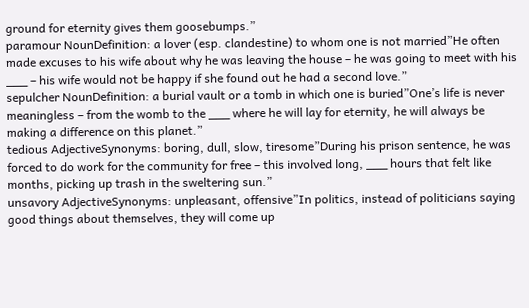ground for eternity gives them goosebumps.”
paramour NounDefinition: a lover (esp. clandestine) to whom one is not married”He often made excuses to his wife about why he was leaving the house – he was going to meet with his ___ – his wife would not be happy if she found out he had a second love.”
sepulcher NounDefinition: a burial vault or a tomb in which one is buried”One’s life is never meaningless – from the womb to the ___ where he will lay for eternity, he will always be making a difference on this planet.”
tedious AdjectiveSynonyms: boring, dull, slow, tiresome”During his prison sentence, he was forced to do work for the community for free – this involved long, ___ hours that felt like months, picking up trash in the sweltering sun.”
unsavory AdjectiveSynonyms: unpleasant, offensive”In politics, instead of politicians saying good things about themselves, they will come up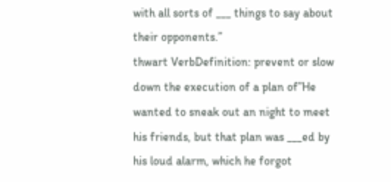with all sorts of ___ things to say about their opponents.”
thwart VerbDefinition: prevent or slow down the execution of a plan of”He wanted to sneak out an night to meet his friends, but that plan was ___ed by his loud alarm, which he forgot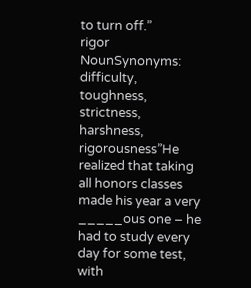to turn off.”
rigor NounSynonyms: difficulty, toughness, strictness, harshness, rigorousness”He realized that taking all honors classes made his year a very _____ous one – he had to study every day for some test, with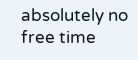absolutely no free time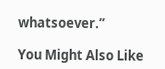whatsoever.”

You Might Also Like